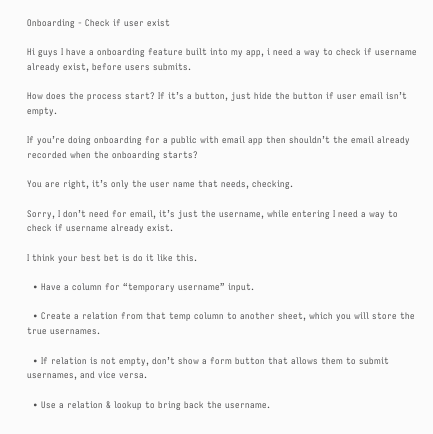Onboarding - Check if user exist

Hi guys I have a onboarding feature built into my app, i need a way to check if username already exist, before users submits.

How does the process start? If it’s a button, just hide the button if user email isn’t empty.

If you’re doing onboarding for a public with email app then shouldn’t the email already recorded when the onboarding starts?

You are right, it’s only the user name that needs, checking.

Sorry, I don’t need for email, it’s just the username, while entering I need a way to check if username already exist.

I think your best bet is do it like this.

  • Have a column for “temporary username” input.

  • Create a relation from that temp column to another sheet, which you will store the true usernames.

  • If relation is not empty, don’t show a form button that allows them to submit usernames, and vice versa.

  • Use a relation & lookup to bring back the username.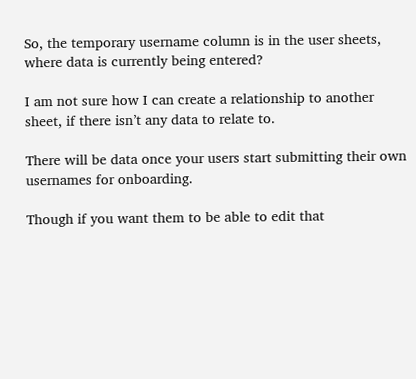So, the temporary username column is in the user sheets, where data is currently being entered?

I am not sure how I can create a relationship to another sheet, if there isn’t any data to relate to.

There will be data once your users start submitting their own usernames for onboarding.

Though if you want them to be able to edit that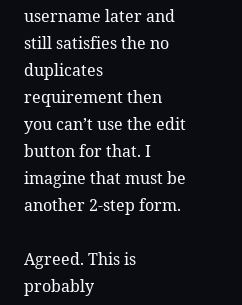username later and still satisfies the no duplicates requirement then you can’t use the edit button for that. I imagine that must be another 2-step form.

Agreed. This is probably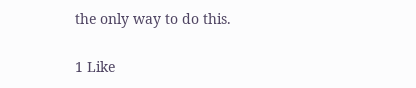the only way to do this.

1 Like